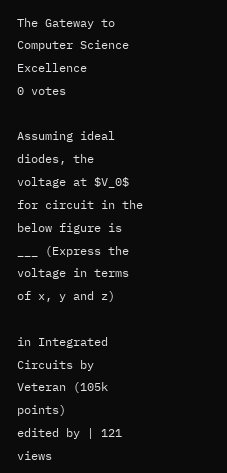The Gateway to Computer Science Excellence
0 votes

Assuming ideal diodes, the voltage at $V_0$ for circuit in the below figure is ___ (Express the voltage in terms of x, y and z)

in Integrated Circuits by Veteran (105k points)
edited by | 121 views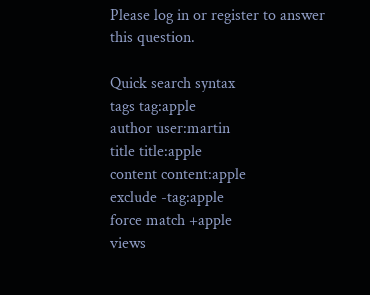Please log in or register to answer this question.

Quick search syntax
tags tag:apple
author user:martin
title title:apple
content content:apple
exclude -tag:apple
force match +apple
views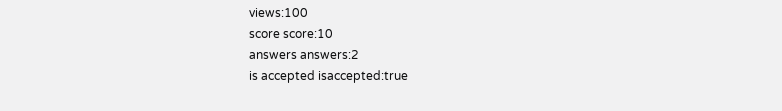views:100
score score:10
answers answers:2
is accepted isaccepted:true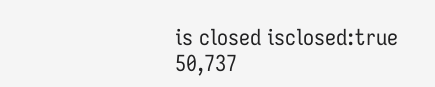is closed isclosed:true
50,737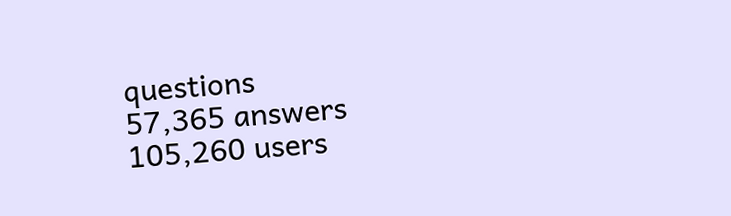questions
57,365 answers
105,260 users